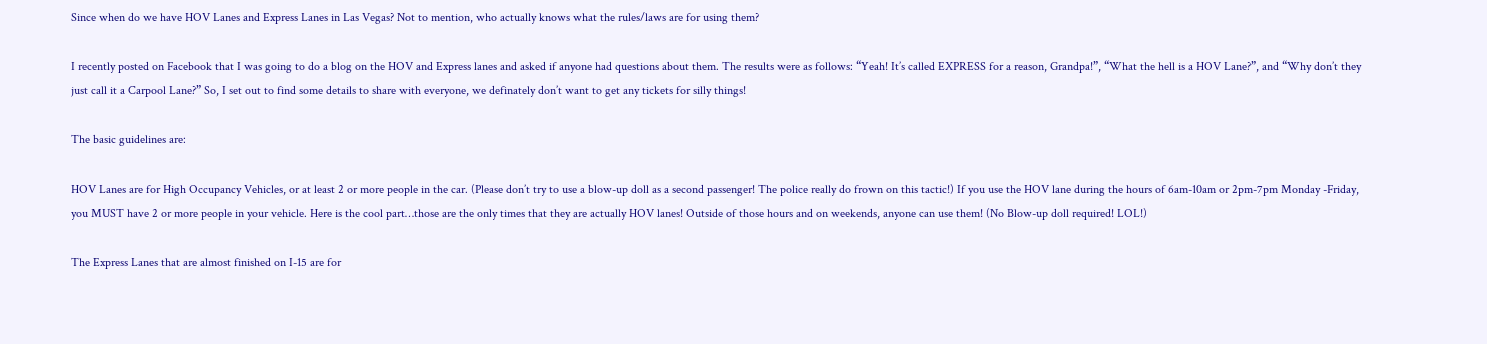Since when do we have HOV Lanes and Express Lanes in Las Vegas? Not to mention, who actually knows what the rules/laws are for using them?

I recently posted on Facebook that I was going to do a blog on the HOV and Express lanes and asked if anyone had questions about them. The results were as follows: “Yeah! It’s called EXPRESS for a reason, Grandpa!”, “What the hell is a HOV Lane?”, and “Why don’t they just call it a Carpool Lane?” So, I set out to find some details to share with everyone, we definately don’t want to get any tickets for silly things!

The basic guidelines are:

HOV Lanes are for High Occupancy Vehicles, or at least 2 or more people in the car. (Please don’t try to use a blow-up doll as a second passenger! The police really do frown on this tactic!) If you use the HOV lane during the hours of 6am-10am or 2pm-7pm Monday -Friday, you MUST have 2 or more people in your vehicle. Here is the cool part…those are the only times that they are actually HOV lanes! Outside of those hours and on weekends, anyone can use them! (No Blow-up doll required! LOL!)

The Express Lanes that are almost finished on I-15 are for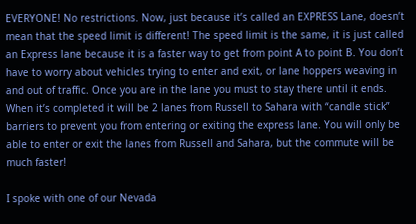EVERYONE! No restrictions. Now, just because it’s called an EXPRESS Lane, doesn’t mean that the speed limit is different! The speed limit is the same, it is just called an Express lane because it is a faster way to get from point A to point B. You don’t have to worry about vehicles trying to enter and exit, or lane hoppers weaving in and out of traffic. Once you are in the lane you must to stay there until it ends. When it’s completed it will be 2 lanes from Russell to Sahara with “candle stick” barriers to prevent you from entering or exiting the express lane. You will only be able to enter or exit the lanes from Russell and Sahara, but the commute will be much faster!

I spoke with one of our Nevada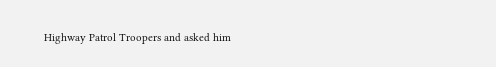Highway Patrol Troopers and asked him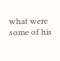what were some of his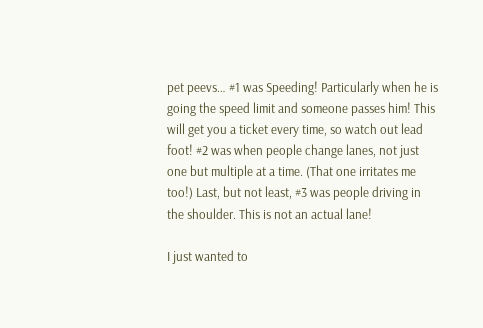pet peevs… #1 was Speeding! Particularly when he is going the speed limit and someone passes him! This will get you a ticket every time, so watch out lead foot! #2 was when people change lanes, not just one but multiple at a time. (That one irritates me too!) Last, but not least, #3 was people driving in the shoulder. This is not an actual lane!

I just wanted to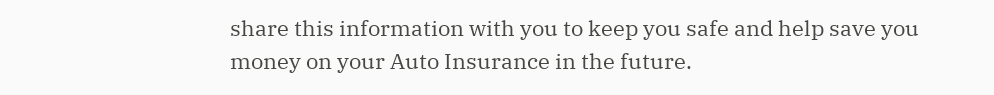share this information with you to keep you safe and help save you money on your Auto Insurance in the future.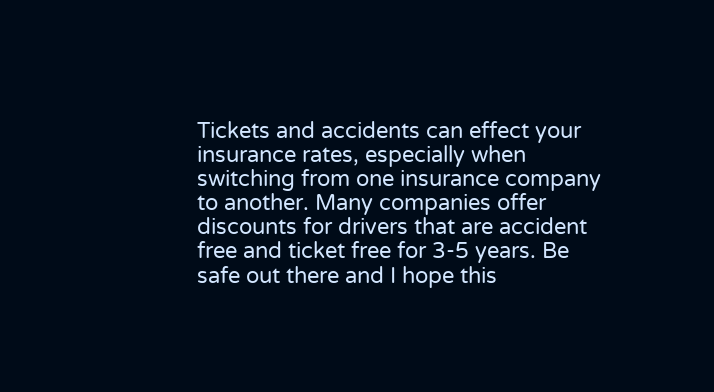Tickets and accidents can effect your insurance rates, especially when switching from one insurance company to another. Many companies offer discounts for drivers that are accident free and ticket free for 3-5 years. Be safe out there and I hope this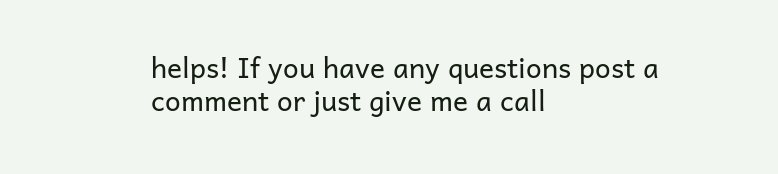helps! If you have any questions post a comment or just give me a call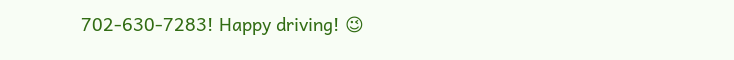702-630-7283! Happy driving! 😉